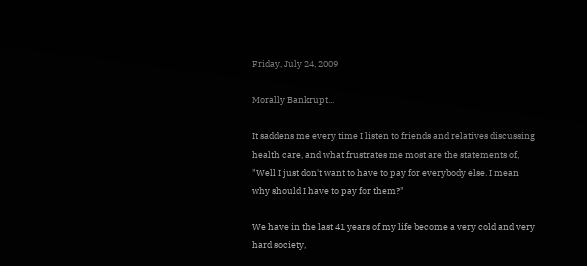Friday, July 24, 2009

Morally Bankrupt...

It saddens me every time I listen to friends and relatives discussing health care, and what frustrates me most are the statements of, "Well I just don't want to have to pay for everybody else. I mean why should I have to pay for them?"

We have in the last 41 years of my life become a very cold and very hard society,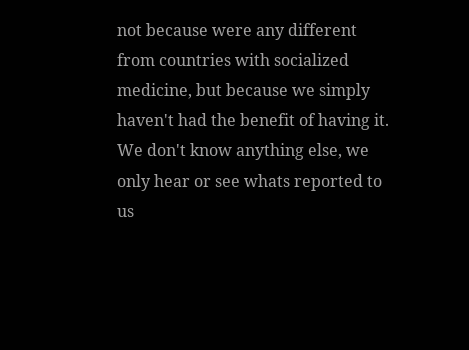not because were any different from countries with socialized medicine, but because we simply haven't had the benefit of having it. We don't know anything else, we only hear or see whats reported to us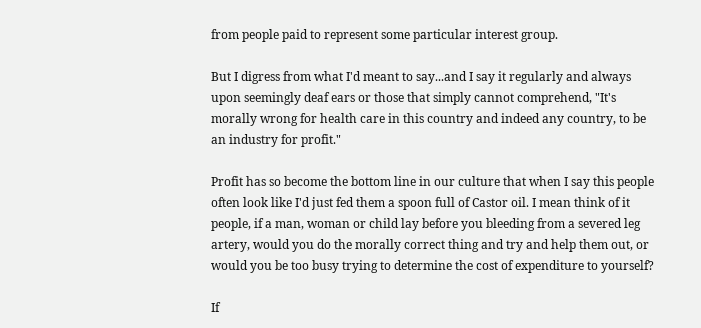from people paid to represent some particular interest group.

But I digress from what I'd meant to say...and I say it regularly and always upon seemingly deaf ears or those that simply cannot comprehend, "It's morally wrong for health care in this country and indeed any country, to be an industry for profit."

Profit has so become the bottom line in our culture that when I say this people often look like I'd just fed them a spoon full of Castor oil. I mean think of it people, if a man, woman or child lay before you bleeding from a severed leg artery, would you do the morally correct thing and try and help them out, or would you be too busy trying to determine the cost of expenditure to yourself?

If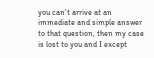you can't arrive at an immediate and simple answer to that question, then my case is lost to you and I except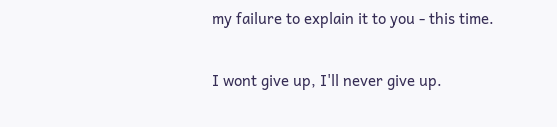my failure to explain it to you - this time.

I wont give up, I'll never give up.